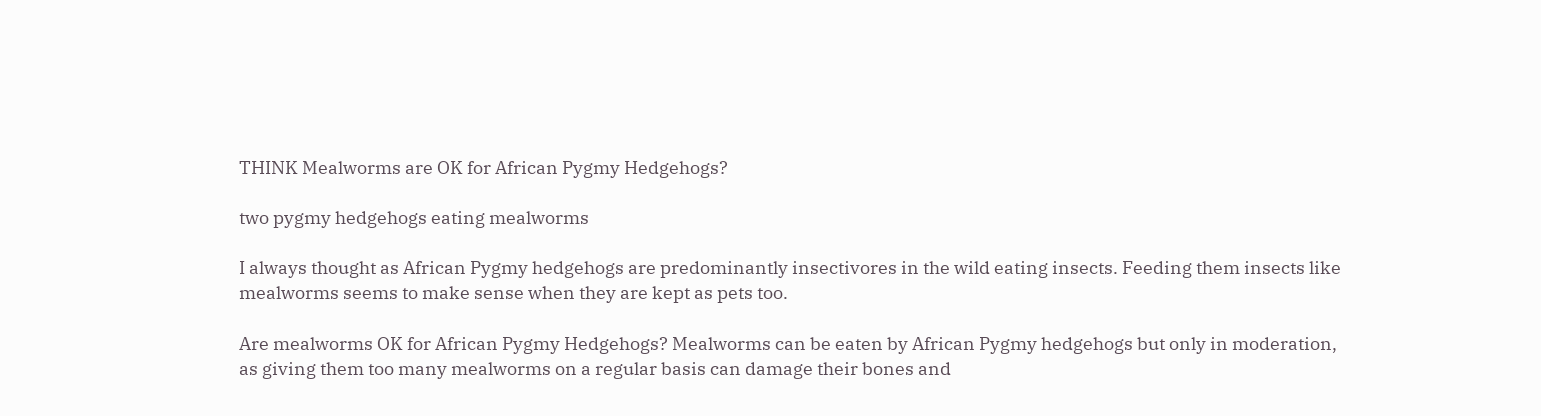THINK Mealworms are OK for African Pygmy Hedgehogs?

two pygmy hedgehogs eating mealworms

I always thought as African Pygmy hedgehogs are predominantly insectivores in the wild eating insects. Feeding them insects like mealworms seems to make sense when they are kept as pets too.

Are mealworms OK for African Pygmy Hedgehogs? Mealworms can be eaten by African Pygmy hedgehogs but only in moderation, as giving them too many mealworms on a regular basis can damage their bones and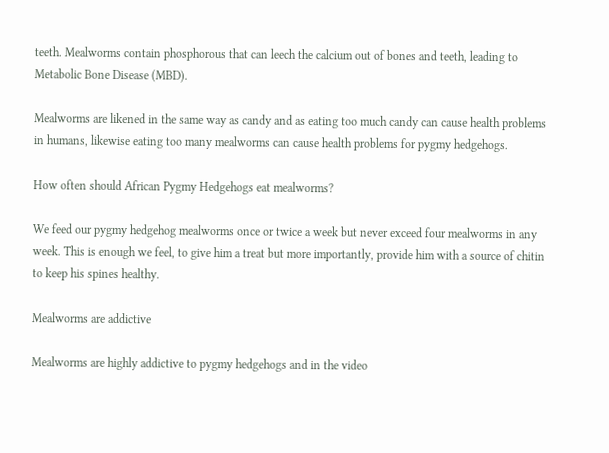teeth. Mealworms contain phosphorous that can leech the calcium out of bones and teeth, leading to Metabolic Bone Disease (MBD).

Mealworms are likened in the same way as candy and as eating too much candy can cause health problems in humans, likewise eating too many mealworms can cause health problems for pygmy hedgehogs.

How often should African Pygmy Hedgehogs eat mealworms?

We feed our pygmy hedgehog mealworms once or twice a week but never exceed four mealworms in any week. This is enough we feel, to give him a treat but more importantly, provide him with a source of chitin to keep his spines healthy.

Mealworms are addictive

Mealworms are highly addictive to pygmy hedgehogs and in the video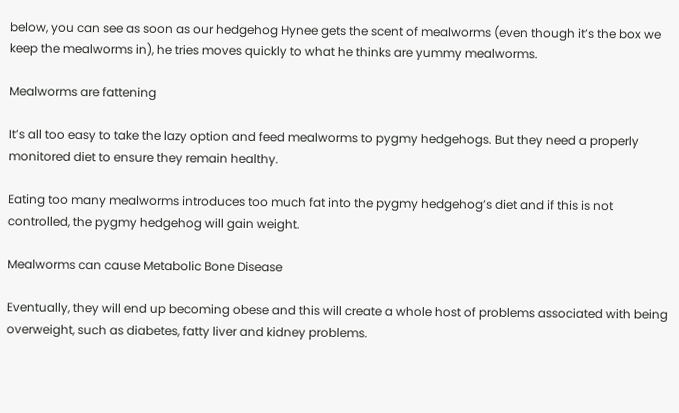below, you can see as soon as our hedgehog Hynee gets the scent of mealworms (even though it’s the box we keep the mealworms in), he tries moves quickly to what he thinks are yummy mealworms.

Mealworms are fattening

It’s all too easy to take the lazy option and feed mealworms to pygmy hedgehogs. But they need a properly monitored diet to ensure they remain healthy.

Eating too many mealworms introduces too much fat into the pygmy hedgehog’s diet and if this is not controlled, the pygmy hedgehog will gain weight.

Mealworms can cause Metabolic Bone Disease

Eventually, they will end up becoming obese and this will create a whole host of problems associated with being overweight, such as diabetes, fatty liver and kidney problems.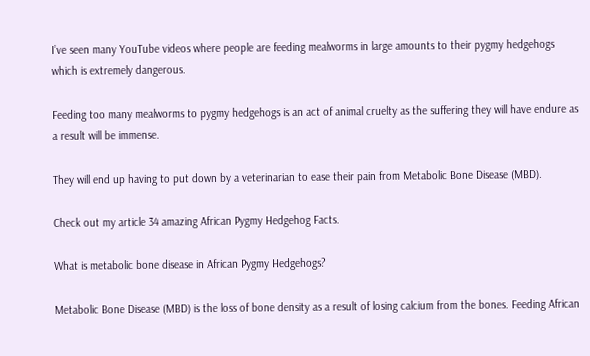I’ve seen many YouTube videos where people are feeding mealworms in large amounts to their pygmy hedgehogs which is extremely dangerous.

Feeding too many mealworms to pygmy hedgehogs is an act of animal cruelty as the suffering they will have endure as a result will be immense.

They will end up having to put down by a veterinarian to ease their pain from Metabolic Bone Disease (MBD).

Check out my article 34 amazing African Pygmy Hedgehog Facts.

What is metabolic bone disease in African Pygmy Hedgehogs?

Metabolic Bone Disease (MBD) is the loss of bone density as a result of losing calcium from the bones. Feeding African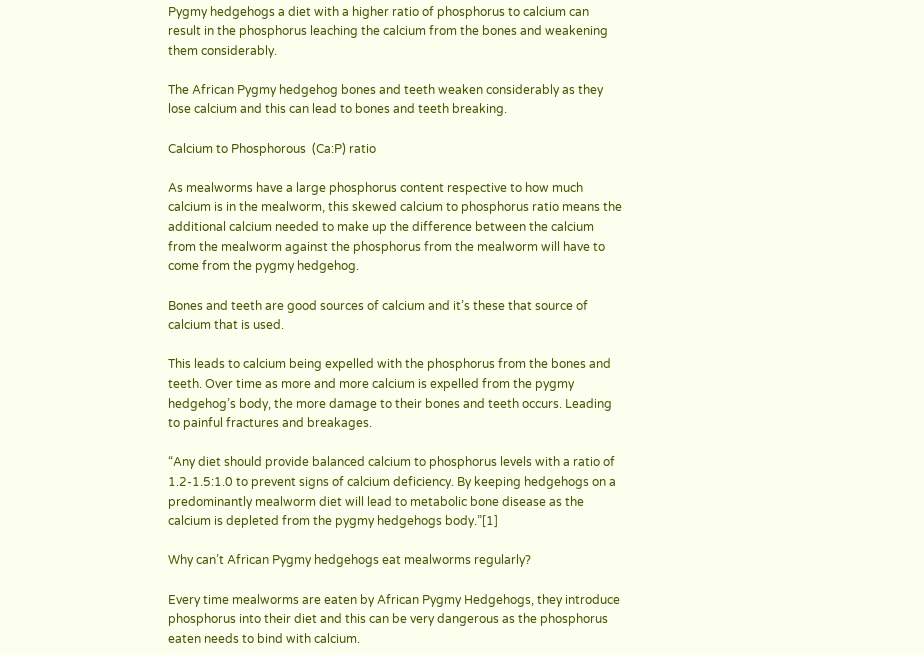Pygmy hedgehogs a diet with a higher ratio of phosphorus to calcium can result in the phosphorus leaching the calcium from the bones and weakening them considerably.

The African Pygmy hedgehog bones and teeth weaken considerably as they lose calcium and this can lead to bones and teeth breaking.

Calcium to Phosphorous  (Ca:P) ratio

As mealworms have a large phosphorus content respective to how much calcium is in the mealworm, this skewed calcium to phosphorus ratio means the additional calcium needed to make up the difference between the calcium from the mealworm against the phosphorus from the mealworm will have to come from the pygmy hedgehog.

Bones and teeth are good sources of calcium and it’s these that source of calcium that is used.

This leads to calcium being expelled with the phosphorus from the bones and teeth. Over time as more and more calcium is expelled from the pygmy hedgehog’s body, the more damage to their bones and teeth occurs. Leading to painful fractures and breakages.

“Any diet should provide balanced calcium to phosphorus levels with a ratio of 1.2-1.5:1.0 to prevent signs of calcium deficiency. By keeping hedgehogs on a predominantly mealworm diet will lead to metabolic bone disease as the calcium is depleted from the pygmy hedgehogs body.”[1]

Why can’t African Pygmy hedgehogs eat mealworms regularly?

Every time mealworms are eaten by African Pygmy Hedgehogs, they introduce phosphorus into their diet and this can be very dangerous as the phosphorus eaten needs to bind with calcium.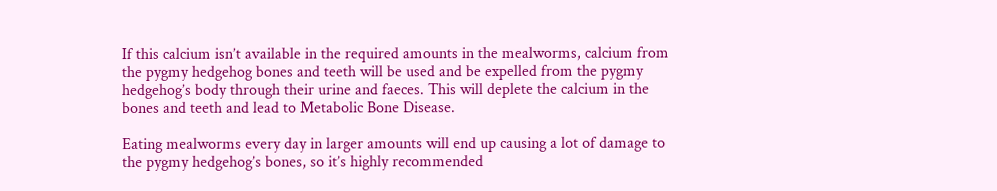If this calcium isn’t available in the required amounts in the mealworms, calcium from the pygmy hedgehog bones and teeth will be used and be expelled from the pygmy hedgehog’s body through their urine and faeces. This will deplete the calcium in the bones and teeth and lead to Metabolic Bone Disease.

Eating mealworms every day in larger amounts will end up causing a lot of damage to the pygmy hedgehog’s bones, so it’s highly recommended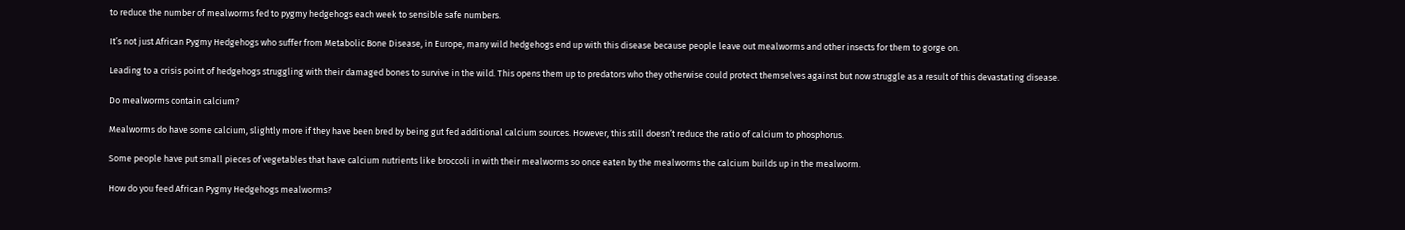to reduce the number of mealworms fed to pygmy hedgehogs each week to sensible safe numbers.

It’s not just African Pygmy Hedgehogs who suffer from Metabolic Bone Disease, in Europe, many wild hedgehogs end up with this disease because people leave out mealworms and other insects for them to gorge on.

Leading to a crisis point of hedgehogs struggling with their damaged bones to survive in the wild. This opens them up to predators who they otherwise could protect themselves against but now struggle as a result of this devastating disease.

Do mealworms contain calcium?

Mealworms do have some calcium, slightly more if they have been bred by being gut fed additional calcium sources. However, this still doesn’t reduce the ratio of calcium to phosphorus.

Some people have put small pieces of vegetables that have calcium nutrients like broccoli in with their mealworms so once eaten by the mealworms the calcium builds up in the mealworm.

How do you feed African Pygmy Hedgehogs mealworms?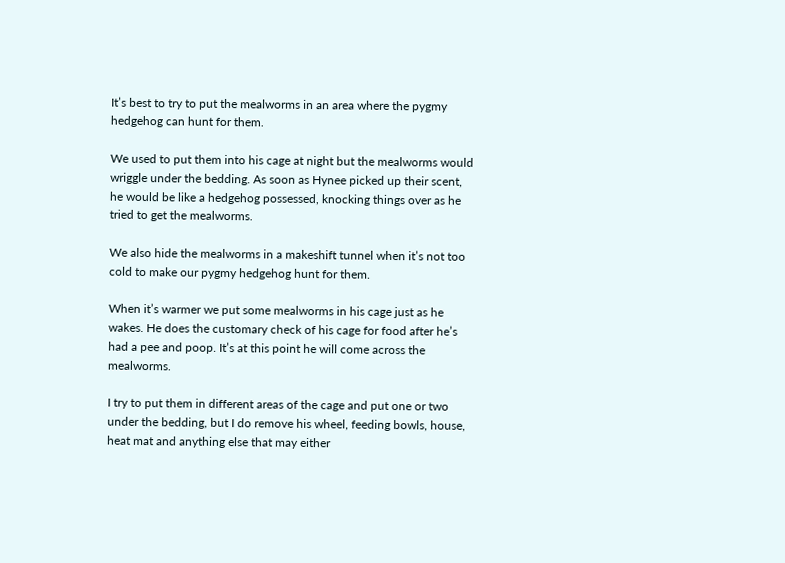It’s best to try to put the mealworms in an area where the pygmy hedgehog can hunt for them.

We used to put them into his cage at night but the mealworms would wriggle under the bedding. As soon as Hynee picked up their scent, he would be like a hedgehog possessed, knocking things over as he tried to get the mealworms.

We also hide the mealworms in a makeshift tunnel when it’s not too cold to make our pygmy hedgehog hunt for them.

When it’s warmer we put some mealworms in his cage just as he wakes. He does the customary check of his cage for food after he’s had a pee and poop. It’s at this point he will come across the mealworms.

I try to put them in different areas of the cage and put one or two under the bedding, but I do remove his wheel, feeding bowls, house, heat mat and anything else that may either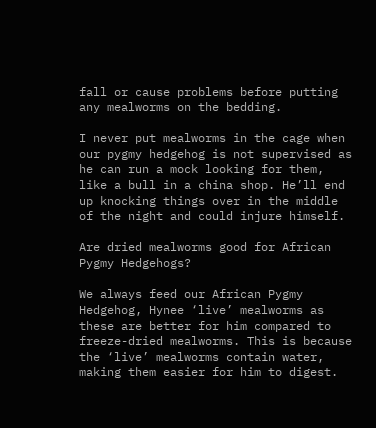fall or cause problems before putting any mealworms on the bedding.

I never put mealworms in the cage when our pygmy hedgehog is not supervised as he can run a mock looking for them, like a bull in a china shop. He’ll end up knocking things over in the middle of the night and could injure himself.

Are dried mealworms good for African Pygmy Hedgehogs?

We always feed our African Pygmy Hedgehog, Hynee ‘live’ mealworms as these are better for him compared to freeze-dried mealworms. This is because the ‘live’ mealworms contain water, making them easier for him to digest.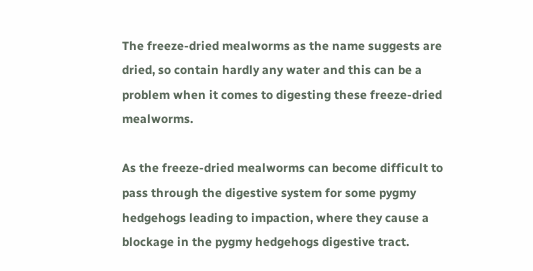The freeze-dried mealworms as the name suggests are dried, so contain hardly any water and this can be a problem when it comes to digesting these freeze-dried mealworms.

As the freeze-dried mealworms can become difficult to pass through the digestive system for some pygmy hedgehogs leading to impaction, where they cause a blockage in the pygmy hedgehogs digestive tract.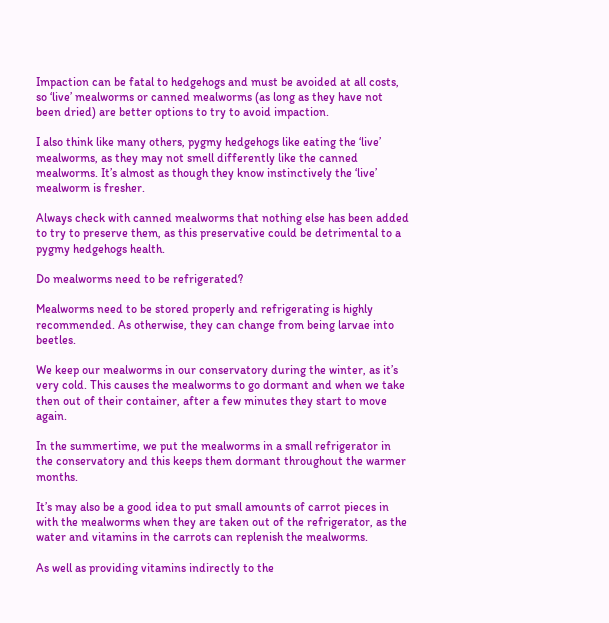Impaction can be fatal to hedgehogs and must be avoided at all costs, so ‘live’ mealworms or canned mealworms (as long as they have not been dried) are better options to try to avoid impaction.

I also think like many others, pygmy hedgehogs like eating the ‘live’ mealworms, as they may not smell differently like the canned mealworms. It’s almost as though they know instinctively the ‘live’ mealworm is fresher.

Always check with canned mealworms that nothing else has been added to try to preserve them, as this preservative could be detrimental to a pygmy hedgehogs health.

Do mealworms need to be refrigerated?

Mealworms need to be stored properly and refrigerating is highly recommended. As otherwise, they can change from being larvae into beetles.

We keep our mealworms in our conservatory during the winter, as it’s very cold. This causes the mealworms to go dormant and when we take then out of their container, after a few minutes they start to move again.

In the summertime, we put the mealworms in a small refrigerator in the conservatory and this keeps them dormant throughout the warmer months.

It’s may also be a good idea to put small amounts of carrot pieces in with the mealworms when they are taken out of the refrigerator, as the water and vitamins in the carrots can replenish the mealworms.

As well as providing vitamins indirectly to the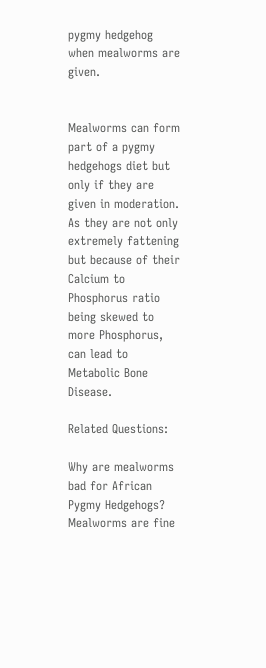pygmy hedgehog when mealworms are given.


Mealworms can form part of a pygmy hedgehogs diet but only if they are given in moderation. As they are not only extremely fattening but because of their Calcium to Phosphorus ratio being skewed to more Phosphorus, can lead to Metabolic Bone Disease.

Related Questions:

Why are mealworms bad for African Pygmy Hedgehogs? Mealworms are fine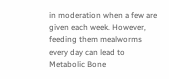in moderation when a few are given each week. However, feeding them mealworms every day can lead to Metabolic Bone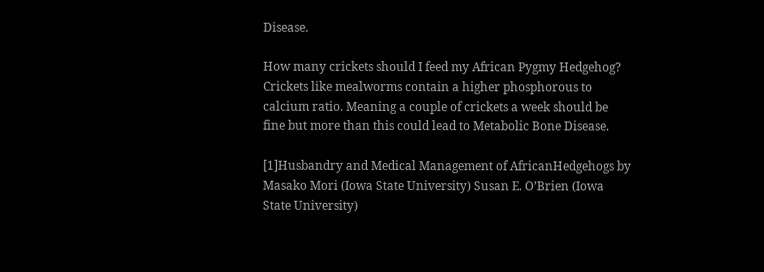Disease.

How many crickets should I feed my African Pygmy Hedgehog? Crickets like mealworms contain a higher phosphorous to calcium ratio. Meaning a couple of crickets a week should be fine but more than this could lead to Metabolic Bone Disease.

[1]Husbandry and Medical Management of AfricanHedgehogs by Masako Mori (Iowa State University) Susan E. O’Brien (Iowa State University)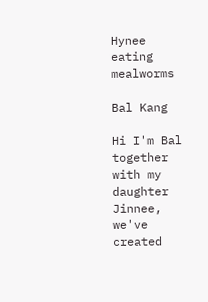Hynee eating mealworms

Bal Kang

Hi I'm Bal together with my daughter Jinnee, we've created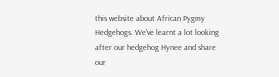this website about African Pygmy Hedgehogs. We've learnt a lot looking after our hedgehog Hynee and share our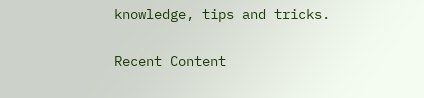knowledge, tips and tricks.

Recent Content